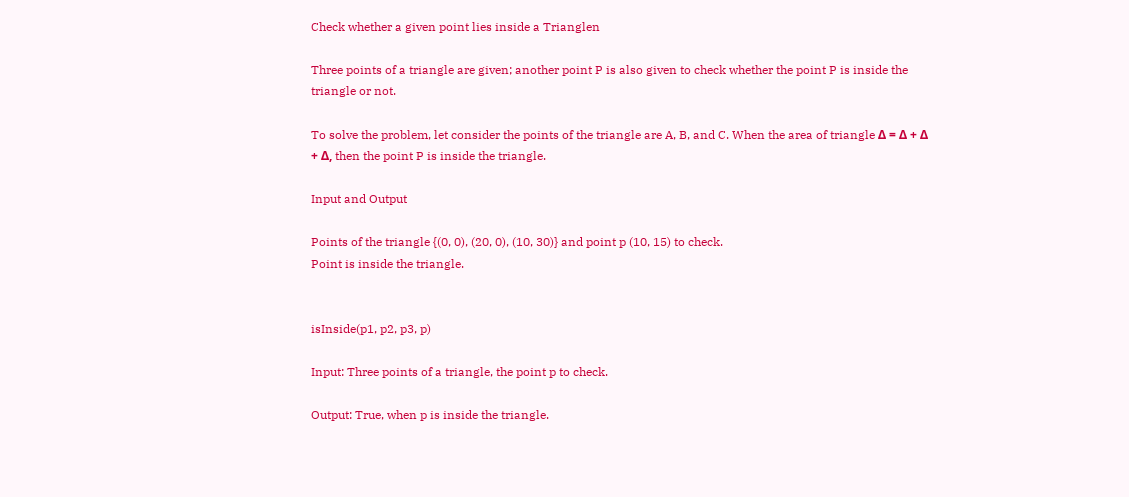Check whether a given point lies inside a Trianglen

Three points of a triangle are given; another point P is also given to check whether the point P is inside the triangle or not.

To solve the problem, let consider the points of the triangle are A, B, and C. When the area of triangle Δ = Δ + Δ + Δ, then the point P is inside the triangle.

Input and Output

Points of the triangle {(0, 0), (20, 0), (10, 30)} and point p (10, 15) to check.
Point is inside the triangle.


isInside(p1, p2, p3, p)

Input: Three points of a triangle, the point p to check.

Output: True, when p is inside the triangle.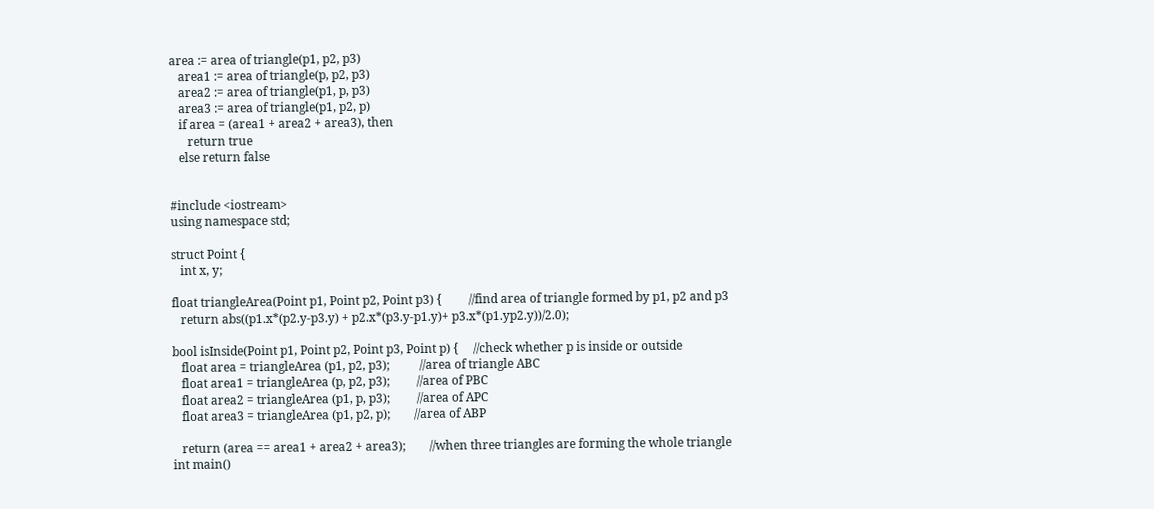area := area of triangle(p1, p2, p3)
   area1 := area of triangle(p, p2, p3)
   area2 := area of triangle(p1, p, p3)
   area3 := area of triangle(p1, p2, p)
   if area = (area1 + area2 + area3), then
      return true
   else return false


#include <iostream>
using namespace std;

struct Point {
   int x, y;

float triangleArea(Point p1, Point p2, Point p3) {         //find area of triangle formed by p1, p2 and p3
   return abs((p1.x*(p2.y-p3.y) + p2.x*(p3.y-p1.y)+ p3.x*(p1.yp2.y))/2.0);

bool isInside(Point p1, Point p2, Point p3, Point p) {     //check whether p is inside or outside
   float area = triangleArea (p1, p2, p3);          //area of triangle ABC
   float area1 = triangleArea (p, p2, p3);         //area of PBC
   float area2 = triangleArea (p1, p, p3);         //area of APC
   float area3 = triangleArea (p1, p2, p);        //area of ABP

   return (area == area1 + area2 + area3);        //when three triangles are forming the whole triangle
int main()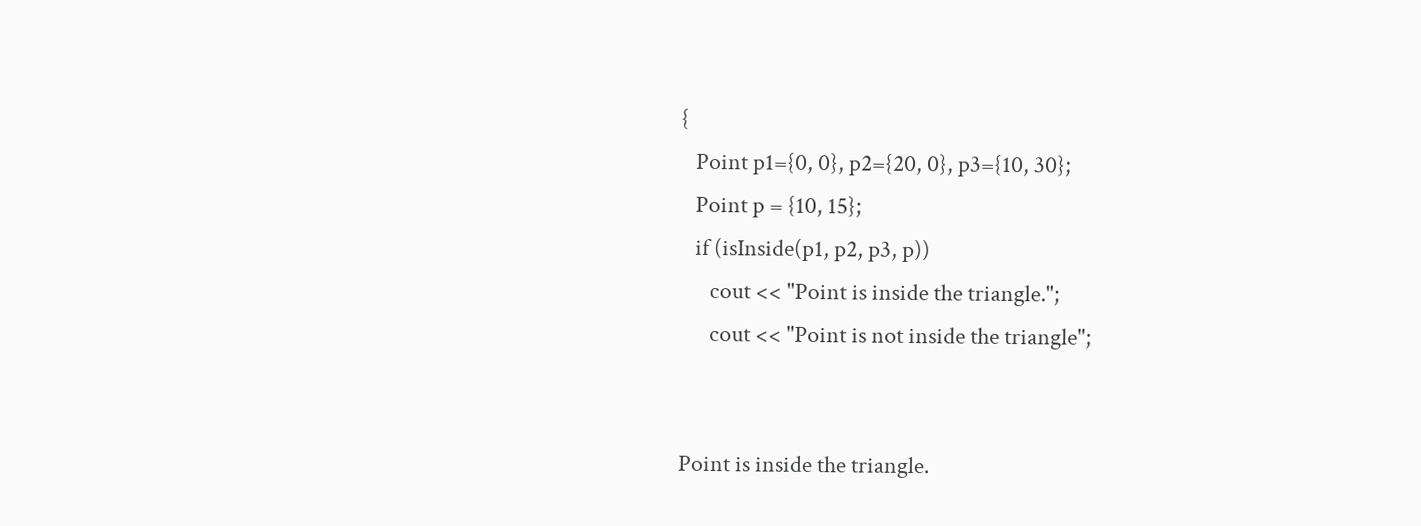{
   Point p1={0, 0}, p2={20, 0}, p3={10, 30};
   Point p = {10, 15};
   if (isInside(p1, p2, p3, p))
      cout << "Point is inside the triangle.";
      cout << "Point is not inside the triangle";


Point is inside the triangle.